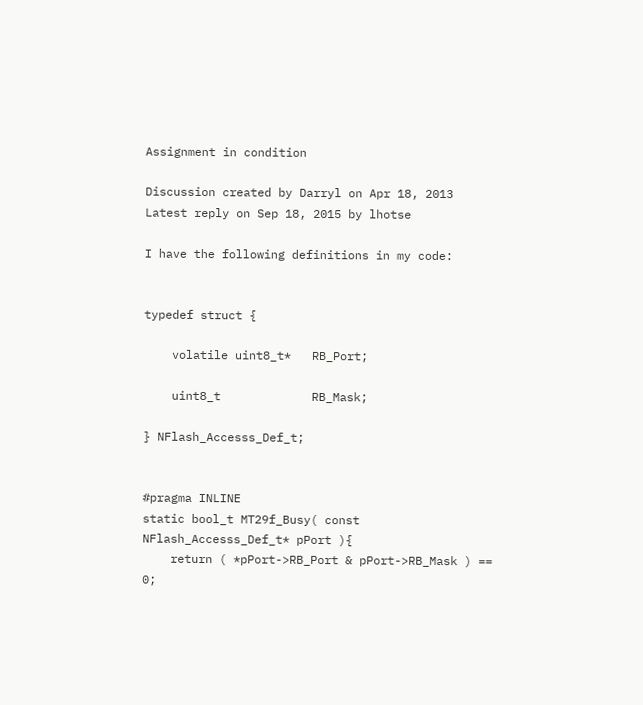Assignment in condition

Discussion created by Darryl on Apr 18, 2013
Latest reply on Sep 18, 2015 by lhotse

I have the following definitions in my code:


typedef struct {

    volatile uint8_t*   RB_Port;

    uint8_t             RB_Mask;

} NFlash_Accesss_Def_t;


#pragma INLINE
static bool_t MT29f_Busy( const NFlash_Accesss_Def_t* pPort ){
    return ( *pPort->RB_Port & pPort->RB_Mask ) == 0;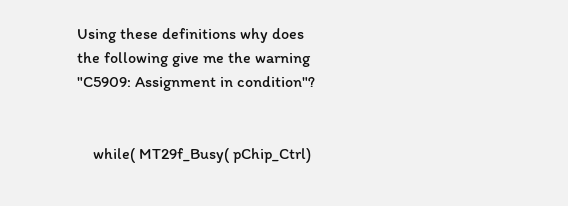Using these definitions why does the following give me the warning "C5909: Assignment in condition"?


    while( MT29f_Busy( pChip_Ctrl)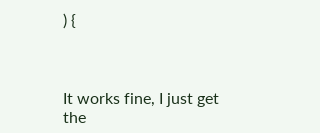) {



It works fine, I just get the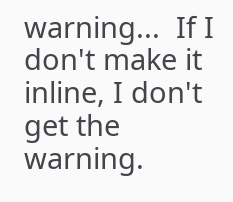warning...  If I don't make it inline, I don't get the warning.